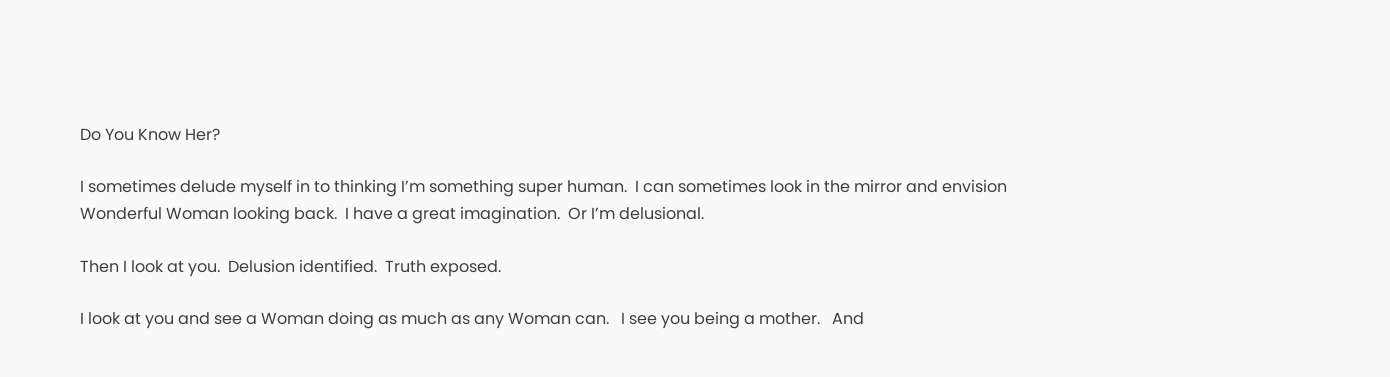Do You Know Her?

I sometimes delude myself in to thinking I’m something super human.  I can sometimes look in the mirror and envision Wonderful Woman looking back.  I have a great imagination.  Or I’m delusional.

Then I look at you.  Delusion identified.  Truth exposed.

I look at you and see a Woman doing as much as any Woman can.   I see you being a mother.   And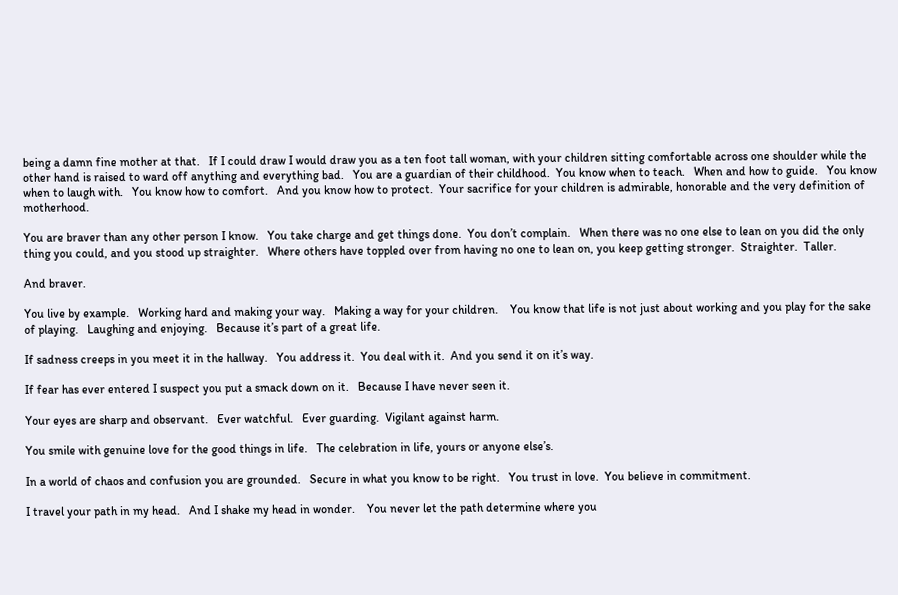being a damn fine mother at that.   If I could draw I would draw you as a ten foot tall woman, with your children sitting comfortable across one shoulder while the other hand is raised to ward off anything and everything bad.   You are a guardian of their childhood.  You know when to teach.   When and how to guide.   You know when to laugh with.   You know how to comfort.   And you know how to protect.  Your sacrifice for your children is admirable, honorable and the very definition of motherhood.

You are braver than any other person I know.   You take charge and get things done.  You don’t complain.   When there was no one else to lean on you did the only thing you could, and you stood up straighter.   Where others have toppled over from having no one to lean on, you keep getting stronger.  Straighter.  Taller.

And braver.

You live by example.   Working hard and making your way.   Making a way for your children.    You know that life is not just about working and you play for the sake of playing.   Laughing and enjoying.   Because it’s part of a great life.

If sadness creeps in you meet it in the hallway.   You address it.  You deal with it.  And you send it on it’s way.

If fear has ever entered I suspect you put a smack down on it.   Because I have never seen it.

Your eyes are sharp and observant.   Ever watchful.   Ever guarding.  Vigilant against harm.

You smile with genuine love for the good things in life.   The celebration in life, yours or anyone else’s.

In a world of chaos and confusion you are grounded.   Secure in what you know to be right.   You trust in love.  You believe in commitment.

I travel your path in my head.   And I shake my head in wonder.    You never let the path determine where you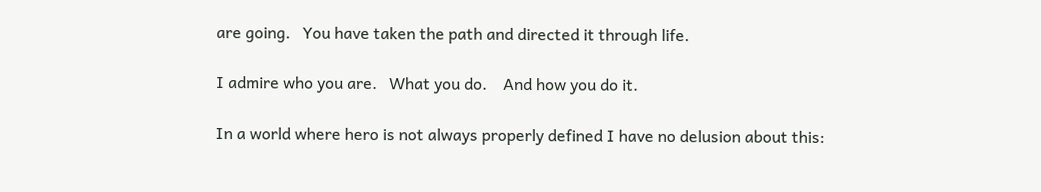are going.   You have taken the path and directed it through life.

I admire who you are.   What you do.    And how you do it.

In a world where hero is not always properly defined I have no delusion about this: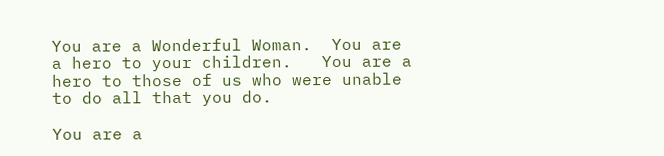You are a Wonderful Woman.  You are a hero to your children.   You are a hero to those of us who were unable to do all that you do.

You are a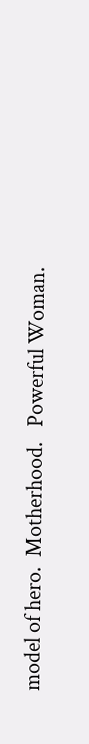model of hero.  Motherhood.   Powerful Woman.